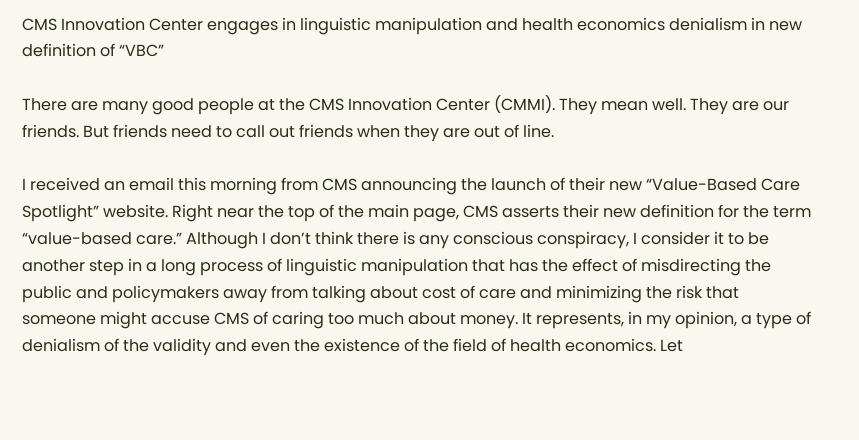CMS Innovation Center engages in linguistic manipulation and health economics denialism in new definition of “VBC”

There are many good people at the CMS Innovation Center (CMMI). They mean well. They are our friends. But friends need to call out friends when they are out of line.

I received an email this morning from CMS announcing the launch of their new “Value-Based Care Spotlight” website. Right near the top of the main page, CMS asserts their new definition for the term “value-based care.” Although I don’t think there is any conscious conspiracy, I consider it to be another step in a long process of linguistic manipulation that has the effect of misdirecting the public and policymakers away from talking about cost of care and minimizing the risk that someone might accuse CMS of caring too much about money. It represents, in my opinion, a type of denialism of the validity and even the existence of the field of health economics. Let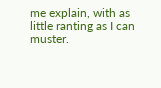me explain, with as little ranting as I can muster.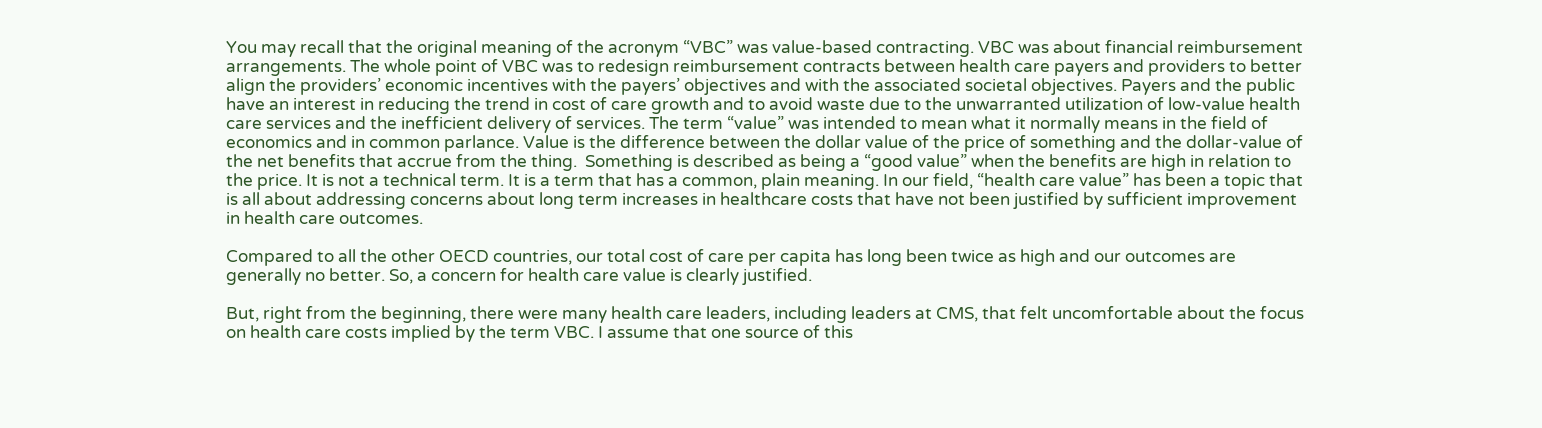You may recall that the original meaning of the acronym “VBC” was value-based contracting. VBC was about financial reimbursement arrangements. The whole point of VBC was to redesign reimbursement contracts between health care payers and providers to better align the providers’ economic incentives with the payers’ objectives and with the associated societal objectives. Payers and the public have an interest in reducing the trend in cost of care growth and to avoid waste due to the unwarranted utilization of low-value health care services and the inefficient delivery of services. The term “value” was intended to mean what it normally means in the field of economics and in common parlance. Value is the difference between the dollar value of the price of something and the dollar-value of the net benefits that accrue from the thing.  Something is described as being a “good value” when the benefits are high in relation to the price. It is not a technical term. It is a term that has a common, plain meaning. In our field, “health care value” has been a topic that is all about addressing concerns about long term increases in healthcare costs that have not been justified by sufficient improvement in health care outcomes.

Compared to all the other OECD countries, our total cost of care per capita has long been twice as high and our outcomes are generally no better. So, a concern for health care value is clearly justified.

But, right from the beginning, there were many health care leaders, including leaders at CMS, that felt uncomfortable about the focus on health care costs implied by the term VBC. I assume that one source of this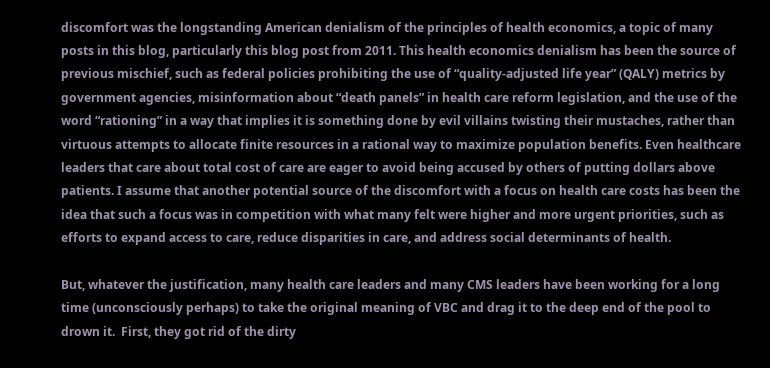discomfort was the longstanding American denialism of the principles of health economics, a topic of many posts in this blog, particularly this blog post from 2011. This health economics denialism has been the source of previous mischief, such as federal policies prohibiting the use of “quality-adjusted life year” (QALY) metrics by government agencies, misinformation about “death panels” in health care reform legislation, and the use of the word “rationing” in a way that implies it is something done by evil villains twisting their mustaches, rather than virtuous attempts to allocate finite resources in a rational way to maximize population benefits. Even healthcare leaders that care about total cost of care are eager to avoid being accused by others of putting dollars above patients. I assume that another potential source of the discomfort with a focus on health care costs has been the idea that such a focus was in competition with what many felt were higher and more urgent priorities, such as efforts to expand access to care, reduce disparities in care, and address social determinants of health.

But, whatever the justification, many health care leaders and many CMS leaders have been working for a long time (unconsciously perhaps) to take the original meaning of VBC and drag it to the deep end of the pool to drown it.  First, they got rid of the dirty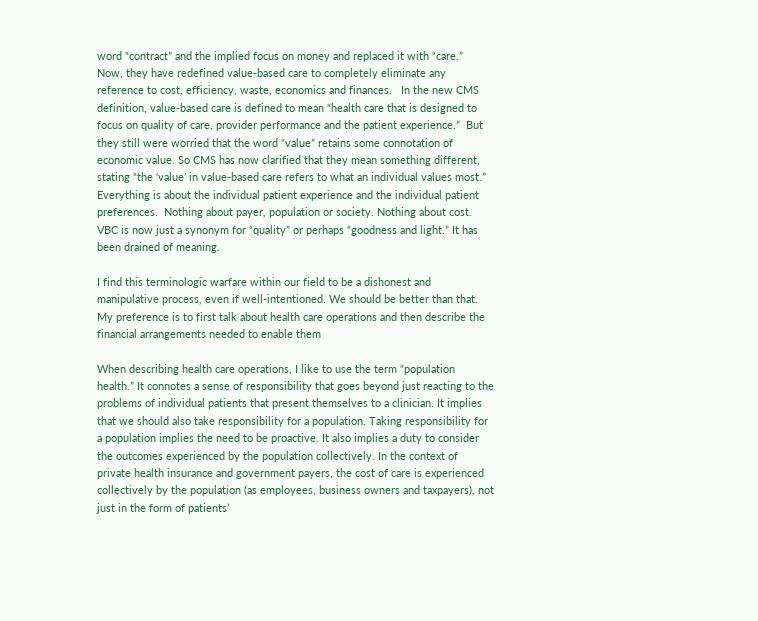word “contract” and the implied focus on money and replaced it with “care.”  Now, they have redefined value-based care to completely eliminate any reference to cost, efficiency, waste, economics and finances.   In the new CMS definition, value-based care is defined to mean “health care that is designed to focus on quality of care, provider performance and the patient experience.”  But they still were worried that the word “value” retains some connotation of economic value. So CMS has now clarified that they mean something different, stating “the ‘value’ in value-based care refers to what an individual values most.”   Everything is about the individual patient experience and the individual patient preferences.  Nothing about payer, population or society. Nothing about cost. VBC is now just a synonym for “quality” or perhaps “goodness and light.” It has been drained of meaning.

I find this terminologic warfare within our field to be a dishonest and manipulative process, even if well-intentioned. We should be better than that. My preference is to first talk about health care operations and then describe the financial arrangements needed to enable them

When describing health care operations, I like to use the term “population health.” It connotes a sense of responsibility that goes beyond just reacting to the problems of individual patients that present themselves to a clinician. It implies that we should also take responsibility for a population. Taking responsibility for a population implies the need to be proactive. It also implies a duty to consider the outcomes experienced by the population collectively. In the context of private health insurance and government payers, the cost of care is experienced collectively by the population (as employees, business owners and taxpayers), not just in the form of patients’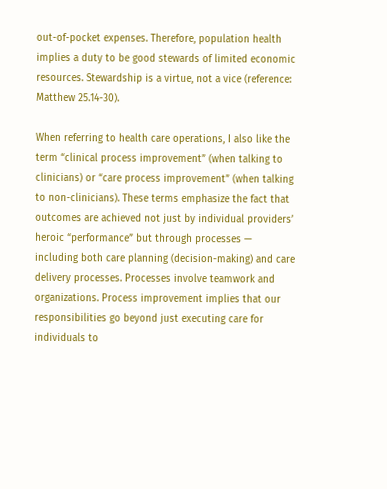out-of-pocket expenses. Therefore, population health implies a duty to be good stewards of limited economic resources. Stewardship is a virtue, not a vice (reference: Matthew 25.14-30).

When referring to health care operations, I also like the term “clinical process improvement” (when talking to clinicians) or “care process improvement” (when talking to non-clinicians). These terms emphasize the fact that outcomes are achieved not just by individual providers’ heroic “performance” but through processes — including both care planning (decision-making) and care delivery processes. Processes involve teamwork and organizations. Process improvement implies that our responsibilities go beyond just executing care for individuals to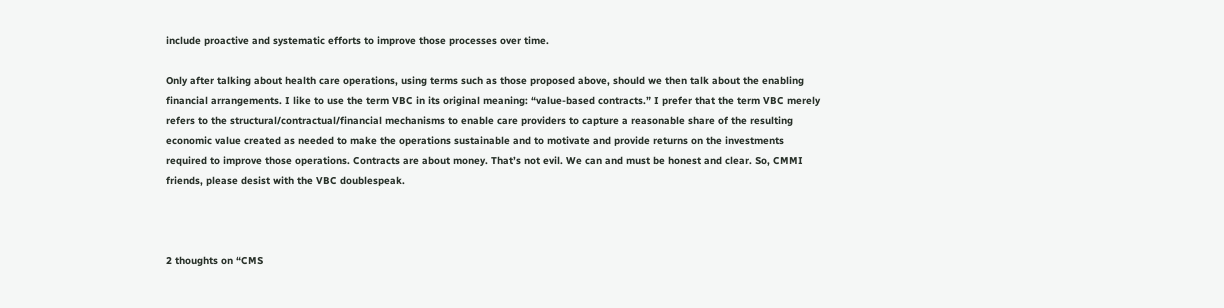include proactive and systematic efforts to improve those processes over time.

Only after talking about health care operations, using terms such as those proposed above, should we then talk about the enabling financial arrangements. I like to use the term VBC in its original meaning: “value-based contracts.” I prefer that the term VBC merely refers to the structural/contractual/financial mechanisms to enable care providers to capture a reasonable share of the resulting economic value created as needed to make the operations sustainable and to motivate and provide returns on the investments required to improve those operations. Contracts are about money. That’s not evil. We can and must be honest and clear. So, CMMI friends, please desist with the VBC doublespeak.



2 thoughts on “CMS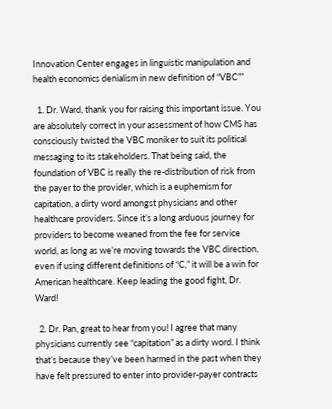Innovation Center engages in linguistic manipulation and health economics denialism in new definition of “VBC””

  1. Dr. Ward, thank you for raising this important issue. You are absolutely correct in your assessment of how CMS has consciously twisted the VBC moniker to suit its political messaging to its stakeholders. That being said, the foundation of VBC is really the re-distribution of risk from the payer to the provider, which is a euphemism for capitation, a dirty word amongst physicians and other healthcare providers. Since it’s a long arduous journey for providers to become weaned from the fee for service world, as long as we’re moving towards the VBC direction, even if using different definitions of “C,” it will be a win for American healthcare. Keep leading the good fight, Dr. Ward!

  2. Dr. Pan, great to hear from you! I agree that many physicians currently see “capitation” as a dirty word. I think that’s because they’ve been harmed in the past when they have felt pressured to enter into provider-payer contracts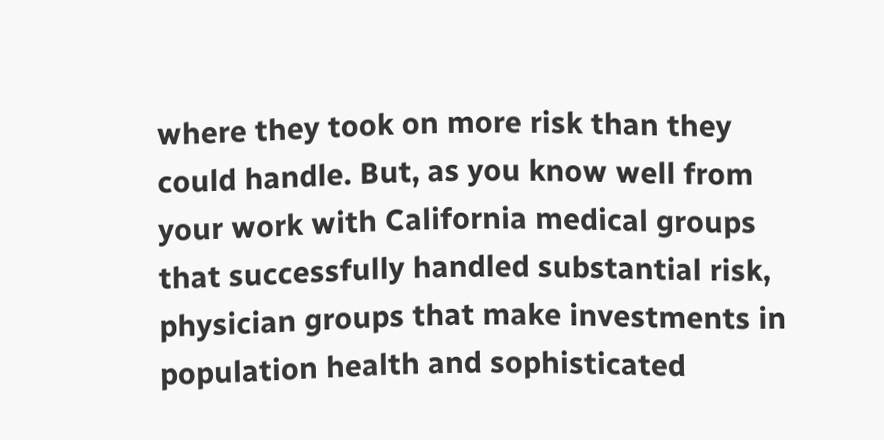where they took on more risk than they could handle. But, as you know well from your work with California medical groups that successfully handled substantial risk, physician groups that make investments in population health and sophisticated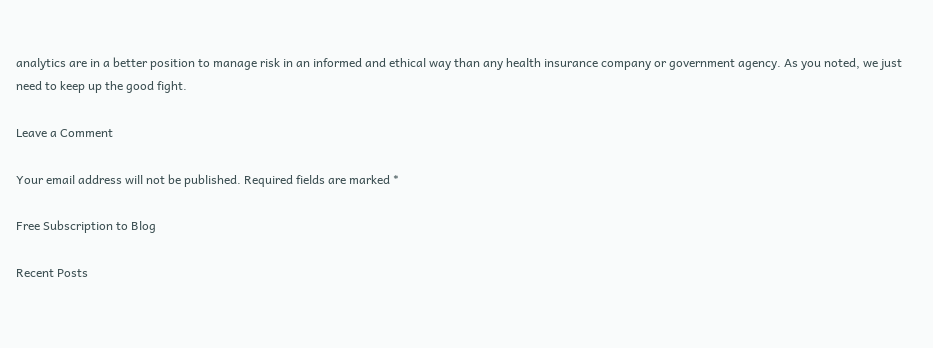analytics are in a better position to manage risk in an informed and ethical way than any health insurance company or government agency. As you noted, we just need to keep up the good fight.

Leave a Comment

Your email address will not be published. Required fields are marked *

Free Subscription to Blog

Recent Posts